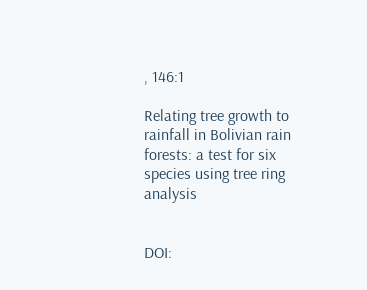, 146:1

Relating tree growth to rainfall in Bolivian rain forests: a test for six species using tree ring analysis


DOI: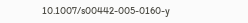10.1007/s00442-005-0160-y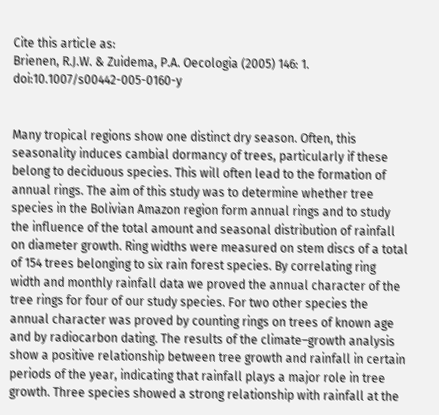Cite this article as:
Brienen, R.J.W. & Zuidema, P.A. Oecologia (2005) 146: 1. doi:10.1007/s00442-005-0160-y


Many tropical regions show one distinct dry season. Often, this seasonality induces cambial dormancy of trees, particularly if these belong to deciduous species. This will often lead to the formation of annual rings. The aim of this study was to determine whether tree species in the Bolivian Amazon region form annual rings and to study the influence of the total amount and seasonal distribution of rainfall on diameter growth. Ring widths were measured on stem discs of a total of 154 trees belonging to six rain forest species. By correlating ring width and monthly rainfall data we proved the annual character of the tree rings for four of our study species. For two other species the annual character was proved by counting rings on trees of known age and by radiocarbon dating. The results of the climate–growth analysis show a positive relationship between tree growth and rainfall in certain periods of the year, indicating that rainfall plays a major role in tree growth. Three species showed a strong relationship with rainfall at the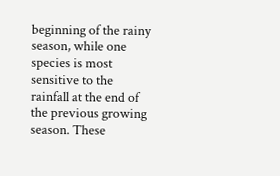beginning of the rainy season, while one species is most sensitive to the rainfall at the end of the previous growing season. These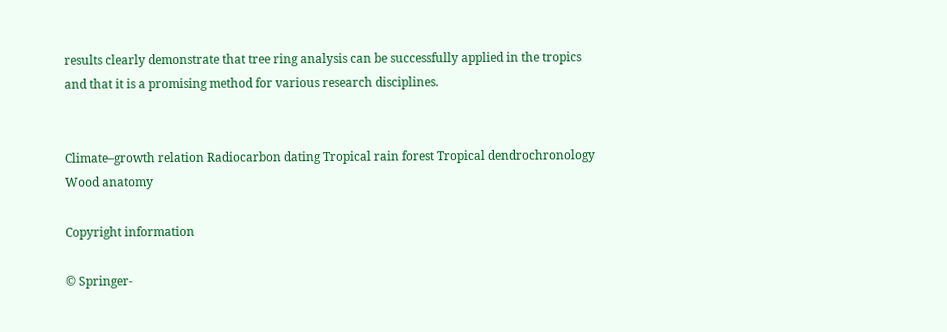results clearly demonstrate that tree ring analysis can be successfully applied in the tropics and that it is a promising method for various research disciplines.


Climate–growth relation Radiocarbon dating Tropical rain forest Tropical dendrochronology Wood anatomy

Copyright information

© Springer-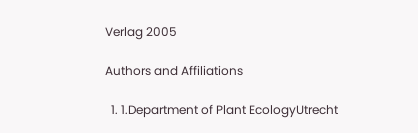Verlag 2005

Authors and Affiliations

  1. 1.Department of Plant EcologyUtrecht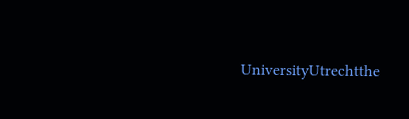UniversityUtrechtthe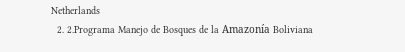Netherlands
  2. 2.Programa Manejo de Bosques de la Amazonía Boliviana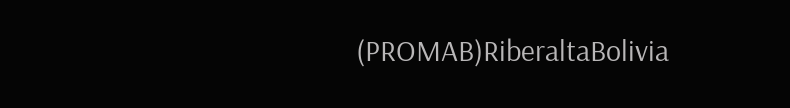(PROMAB)RiberaltaBolivia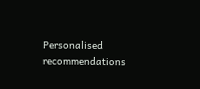Personalised recommendations